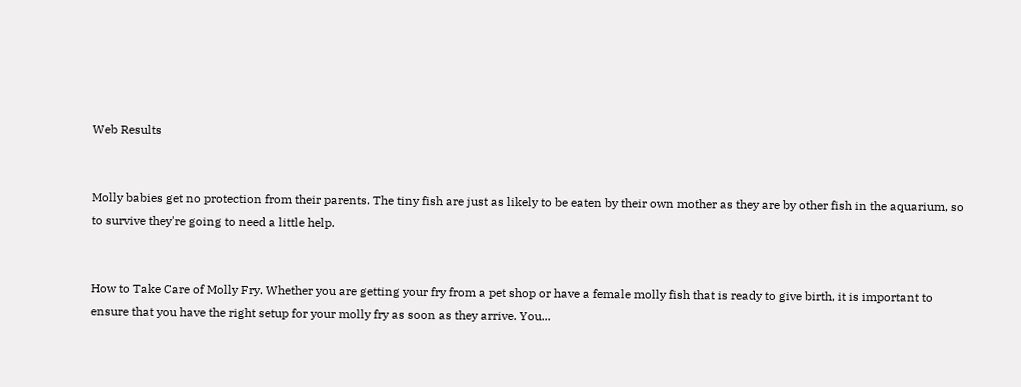Web Results


Molly babies get no protection from their parents. The tiny fish are just as likely to be eaten by their own mother as they are by other fish in the aquarium, so to survive they're going to need a little help.


How to Take Care of Molly Fry. Whether you are getting your fry from a pet shop or have a female molly fish that is ready to give birth, it is important to ensure that you have the right setup for your molly fry as soon as they arrive. You...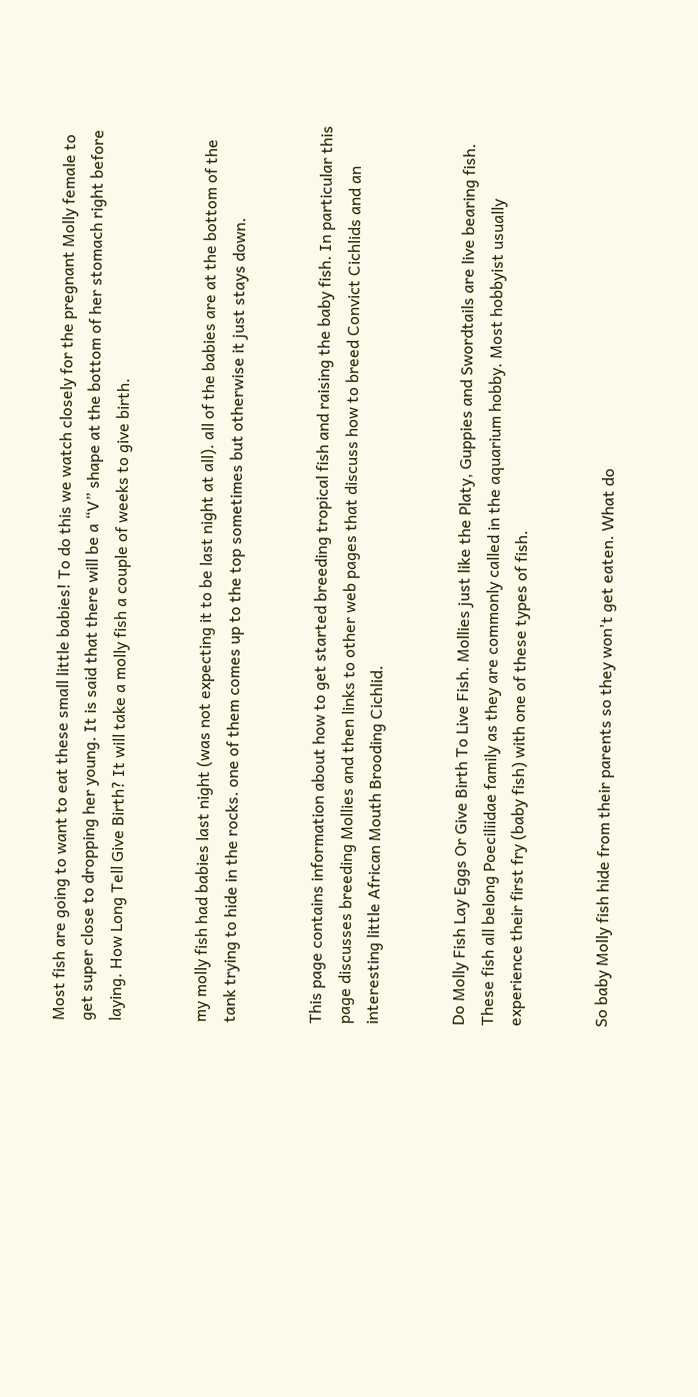Most fish are going to want to eat these small little babies! To do this we watch closely for the pregnant Molly female to get super close to dropping her young. It is said that there will be a “V” shape at the bottom of her stomach right before laying. How Long Tell Give Birth? It will take a molly fish a couple of weeks to give birth.


my molly fish had babies last night (was not expecting it to be last night at all). all of the babies are at the bottom of the tank trying to hide in the rocks. one of them comes up to the top sometimes but otherwise it just stays down.


This page contains information about how to get started breeding tropical fish and raising the baby fish. In particular this page discusses breeding Mollies and then links to other web pages that discuss how to breed Convict Cichlids and an interesting little African Mouth Brooding Cichlid.


Do Molly Fish Lay Eggs Or Give Birth To Live Fish. Mollies just like the Platy, Guppies and Swordtails are live bearing fish. These fish all belong Poeciliidae family as they are commonly called in the aquarium hobby. Most hobbyist usually experience their first fry (baby fish) with one of these types of fish.


So baby Molly fish hide from their parents so they won't get eaten. What do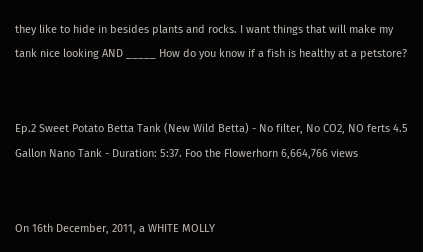they like to hide in besides plants and rocks. I want things that will make my tank nice looking AND _____ How do you know if a fish is healthy at a petstore?


Ep.2 Sweet Potato Betta Tank (New Wild Betta) - No filter, No CO2, NO ferts 4.5 Gallon Nano Tank - Duration: 5:37. Foo the Flowerhorn 6,664,766 views


On 16th December, 2011, a WHITE MOLLY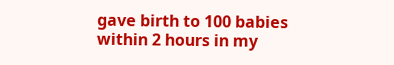gave birth to 100 babies within 2 hours in my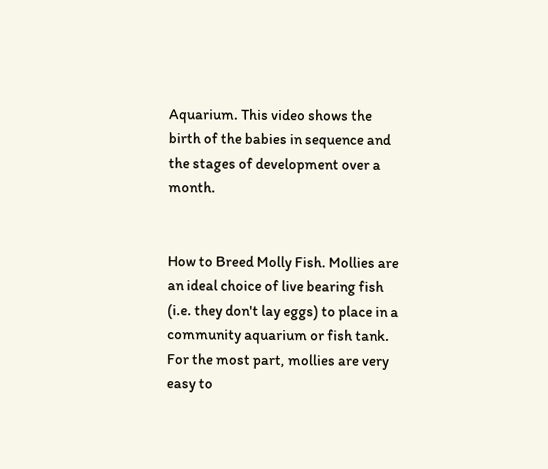Aquarium. This video shows the birth of the babies in sequence and the stages of development over a month.


How to Breed Molly Fish. Mollies are an ideal choice of live bearing fish (i.e. they don't lay eggs) to place in a community aquarium or fish tank. For the most part, mollies are very easy to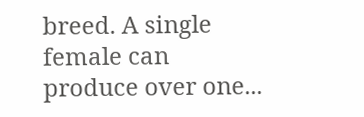breed. A single female can produce over one...